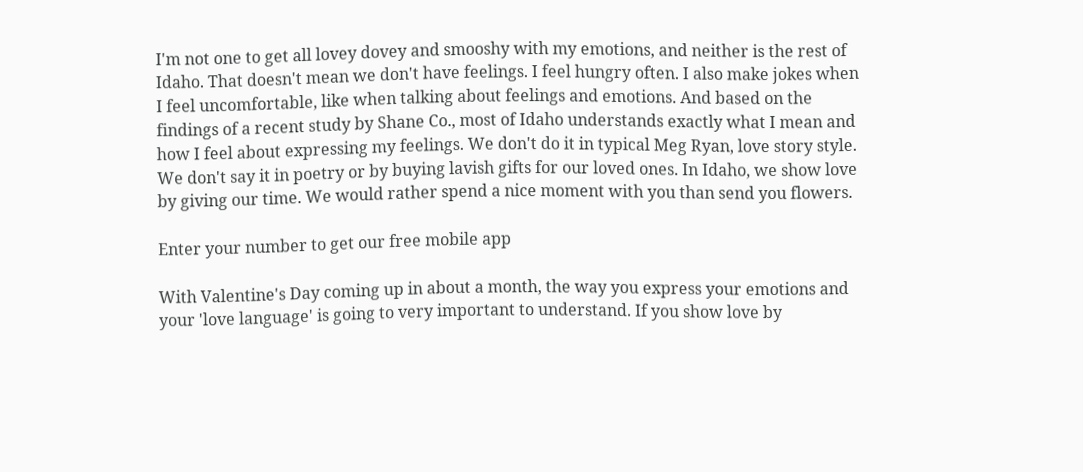I'm not one to get all lovey dovey and smooshy with my emotions, and neither is the rest of Idaho. That doesn't mean we don't have feelings. I feel hungry often. I also make jokes when I feel uncomfortable, like when talking about feelings and emotions. And based on the findings of a recent study by Shane Co., most of Idaho understands exactly what I mean and how I feel about expressing my feelings. We don't do it in typical Meg Ryan, love story style. We don't say it in poetry or by buying lavish gifts for our loved ones. In Idaho, we show love by giving our time. We would rather spend a nice moment with you than send you flowers.

Enter your number to get our free mobile app

With Valentine's Day coming up in about a month, the way you express your emotions and your 'love language' is going to very important to understand. If you show love by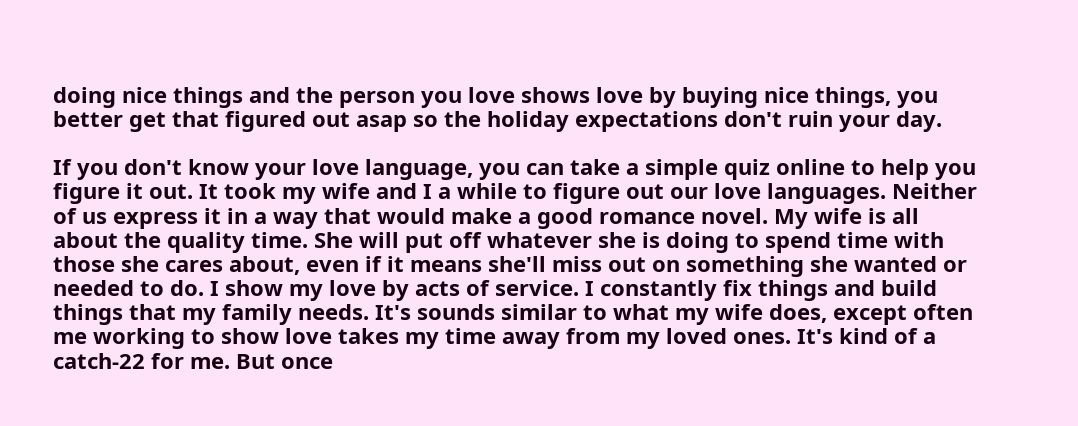doing nice things and the person you love shows love by buying nice things, you better get that figured out asap so the holiday expectations don't ruin your day.

If you don't know your love language, you can take a simple quiz online to help you figure it out. It took my wife and I a while to figure out our love languages. Neither of us express it in a way that would make a good romance novel. My wife is all about the quality time. She will put off whatever she is doing to spend time with those she cares about, even if it means she'll miss out on something she wanted or needed to do. I show my love by acts of service. I constantly fix things and build things that my family needs. It's sounds similar to what my wife does, except often me working to show love takes my time away from my loved ones. It's kind of a catch-22 for me. But once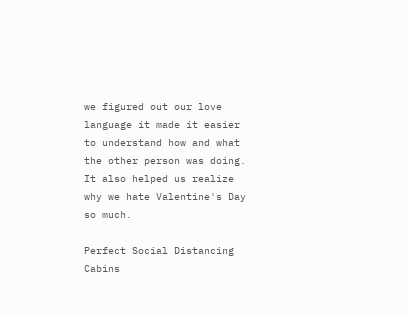we figured out our love language it made it easier to understand how and what the other person was doing. It also helped us realize why we hate Valentine's Day so much.

Perfect Social Distancing Cabins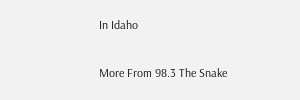In Idaho

More From 98.3 The Snake